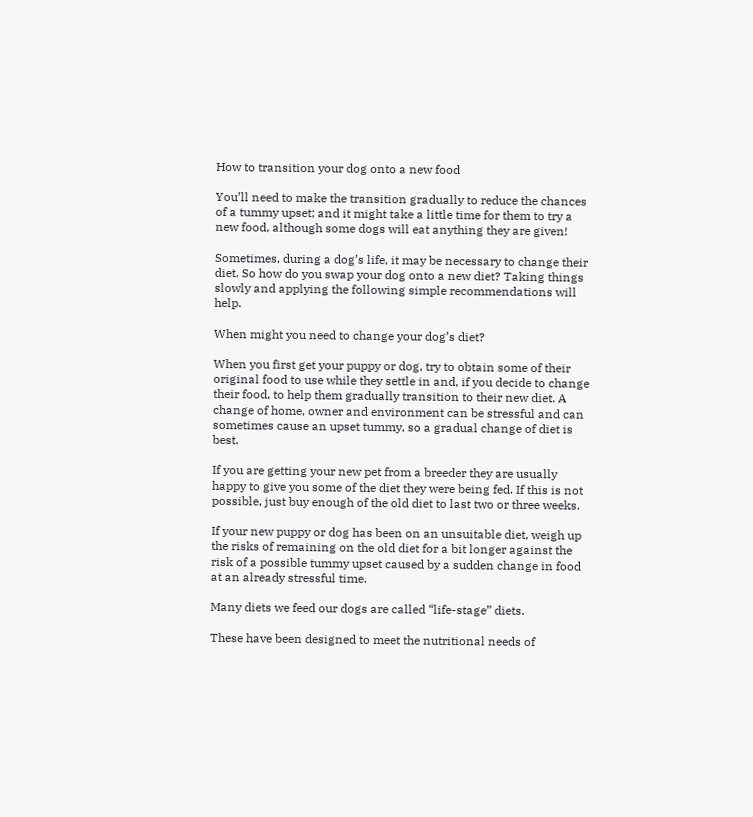How to transition your dog onto a new food

You’ll need to make the transition gradually to reduce the chances of a tummy upset; and it might take a little time for them to try a new food, although some dogs will eat anything they are given!

Sometimes, during a dog’s life, it may be necessary to change their diet. So how do you swap your dog onto a new diet? Taking things slowly and applying the following simple recommendations will help.

When might you need to change your dog’s diet?

When you first get your puppy or dog, try to obtain some of their original food to use while they settle in and, if you decide to change their food, to help them gradually transition to their new diet. A change of home, owner and environment can be stressful and can sometimes cause an upset tummy, so a gradual change of diet is best.

If you are getting your new pet from a breeder they are usually happy to give you some of the diet they were being fed. If this is not possible, just buy enough of the old diet to last two or three weeks.

If your new puppy or dog has been on an unsuitable diet, weigh up the risks of remaining on the old diet for a bit longer against the risk of a possible tummy upset caused by a sudden change in food at an already stressful time.

Many diets we feed our dogs are called “life-stage” diets.

These have been designed to meet the nutritional needs of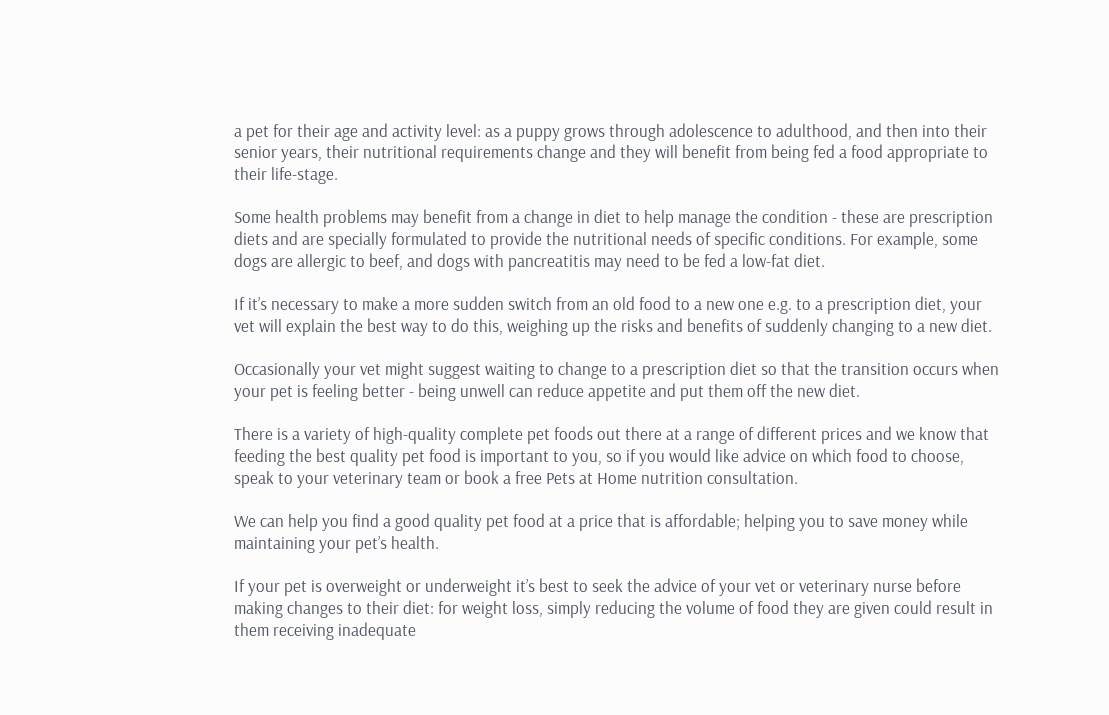a pet for their age and activity level: as a puppy grows through adolescence to adulthood, and then into their senior years, their nutritional requirements change and they will benefit from being fed a food appropriate to their life-stage.

Some health problems may benefit from a change in diet to help manage the condition - these are prescription diets and are specially formulated to provide the nutritional needs of specific conditions. For example, some dogs are allergic to beef, and dogs with pancreatitis may need to be fed a low-fat diet.

If it’s necessary to make a more sudden switch from an old food to a new one e.g. to a prescription diet, your vet will explain the best way to do this, weighing up the risks and benefits of suddenly changing to a new diet.

Occasionally your vet might suggest waiting to change to a prescription diet so that the transition occurs when your pet is feeling better - being unwell can reduce appetite and put them off the new diet.

There is a variety of high-quality complete pet foods out there at a range of different prices and we know that feeding the best quality pet food is important to you, so if you would like advice on which food to choose, speak to your veterinary team or book a free Pets at Home nutrition consultation.

We can help you find a good quality pet food at a price that is affordable; helping you to save money while maintaining your pet’s health.

If your pet is overweight or underweight it’s best to seek the advice of your vet or veterinary nurse before making changes to their diet: for weight loss, simply reducing the volume of food they are given could result in them receiving inadequate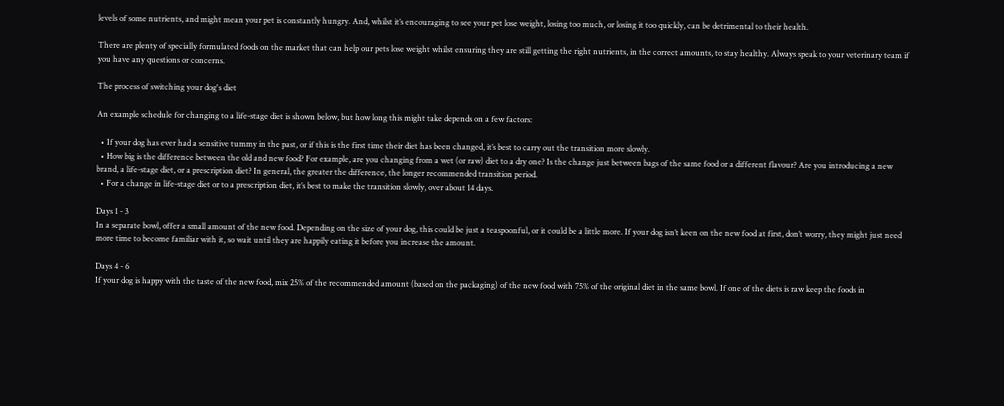levels of some nutrients, and might mean your pet is constantly hungry. And, whilst it’s encouraging to see your pet lose weight, losing too much, or losing it too quickly, can be detrimental to their health.

There are plenty of specially formulated foods on the market that can help our pets lose weight whilst ensuring they are still getting the right nutrients, in the correct amounts, to stay healthy. Always speak to your veterinary team if you have any questions or concerns.

The process of switching your dog's diet

An example schedule for changing to a life-stage diet is shown below, but how long this might take depends on a few factors:

  • If your dog has ever had a sensitive tummy in the past, or if this is the first time their diet has been changed, it’s best to carry out the transition more slowly.
  • How big is the difference between the old and new food? For example, are you changing from a wet (or raw) diet to a dry one? Is the change just between bags of the same food or a different flavour? Are you introducing a new brand, a life-stage diet, or a prescription diet? In general, the greater the difference, the longer recommended transition period.
  • For a change in life-stage diet or to a prescription diet, it’s best to make the transition slowly, over about 14 days.

Days 1 - 3
In a separate bowl, offer a small amount of the new food. Depending on the size of your dog, this could be just a teaspoonful, or it could be a little more. If your dog isn’t keen on the new food at first, don’t worry, they might just need more time to become familiar with it, so wait until they are happily eating it before you increase the amount.

Days 4 - 6
If your dog is happy with the taste of the new food, mix 25% of the recommended amount (based on the packaging) of the new food with 75% of the original diet in the same bowl. If one of the diets is raw keep the foods in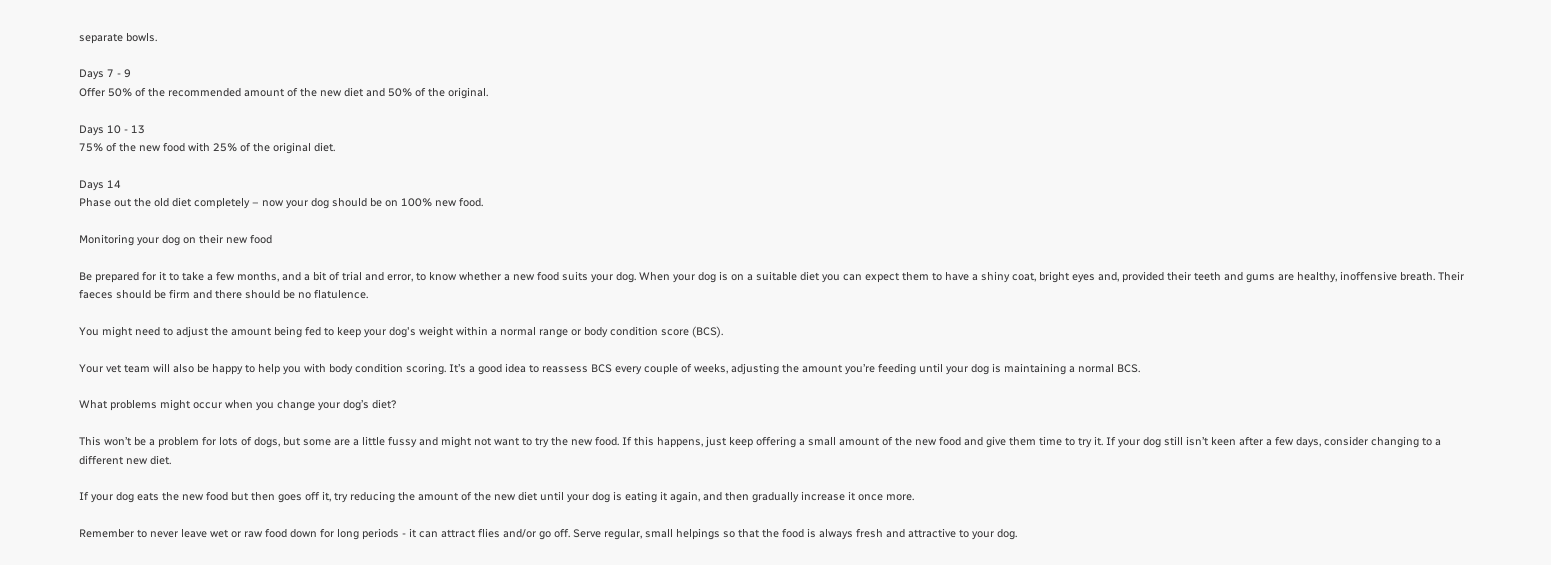separate bowls.

Days 7 - 9
Offer 50% of the recommended amount of the new diet and 50% of the original.

Days 10 - 13
75% of the new food with 25% of the original diet.

Days 14
Phase out the old diet completely – now your dog should be on 100% new food.

Monitoring your dog on their new food

Be prepared for it to take a few months, and a bit of trial and error, to know whether a new food suits your dog. When your dog is on a suitable diet you can expect them to have a shiny coat, bright eyes and, provided their teeth and gums are healthy, inoffensive breath. Their faeces should be firm and there should be no flatulence.

You might need to adjust the amount being fed to keep your dog's weight within a normal range or body condition score (BCS).

Your vet team will also be happy to help you with body condition scoring. It’s a good idea to reassess BCS every couple of weeks, adjusting the amount you’re feeding until your dog is maintaining a normal BCS.

What problems might occur when you change your dog’s diet?

This won’t be a problem for lots of dogs, but some are a little fussy and might not want to try the new food. If this happens, just keep offering a small amount of the new food and give them time to try it. If your dog still isn’t keen after a few days, consider changing to a different new diet.

If your dog eats the new food but then goes off it, try reducing the amount of the new diet until your dog is eating it again, and then gradually increase it once more.

Remember to never leave wet or raw food down for long periods - it can attract flies and/or go off. Serve regular, small helpings so that the food is always fresh and attractive to your dog.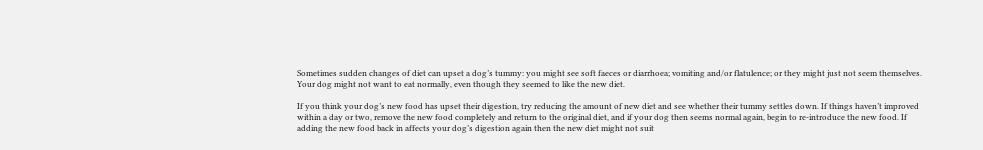Sometimes sudden changes of diet can upset a dog’s tummy: you might see soft faeces or diarrhoea; vomiting and/or flatulence; or they might just not seem themselves. Your dog might not want to eat normally, even though they seemed to like the new diet.

If you think your dog’s new food has upset their digestion, try reducing the amount of new diet and see whether their tummy settles down. If things haven’t improved within a day or two, remove the new food completely and return to the original diet, and if your dog then seems normal again, begin to re-introduce the new food. If adding the new food back in affects your dog’s digestion again then the new diet might not suit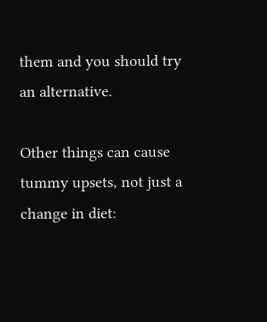them and you should try an alternative.

Other things can cause tummy upsets, not just a change in diet: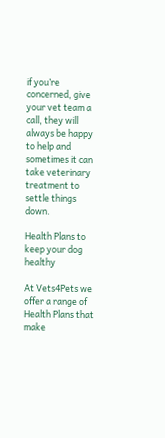if you’re concerned, give your vet team a call, they will always be happy to help and sometimes it can take veterinary treatment to settle things down.

Health Plans to keep your dog healthy

At Vets4Pets we offer a range of Health Plans that make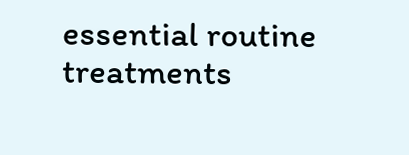essential routine treatments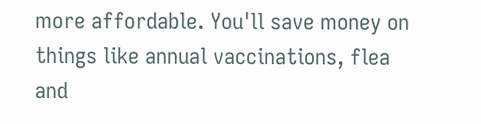more affordable. You'll save money on things like annual vaccinations, flea and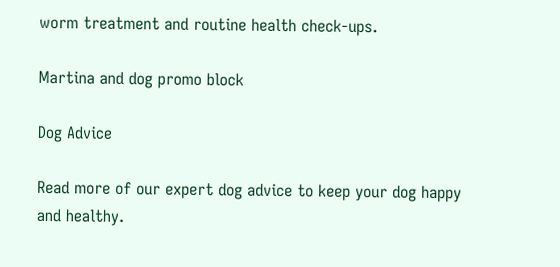worm treatment and routine health check-ups.

Martina and dog promo block

Dog Advice

Read more of our expert dog advice to keep your dog happy and healthy.